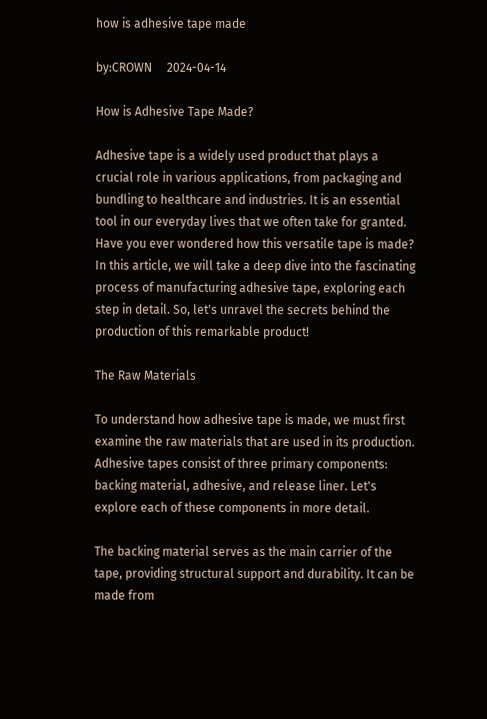how is adhesive tape made

by:CROWN     2024-04-14

How is Adhesive Tape Made?

Adhesive tape is a widely used product that plays a crucial role in various applications, from packaging and bundling to healthcare and industries. It is an essential tool in our everyday lives that we often take for granted. Have you ever wondered how this versatile tape is made? In this article, we will take a deep dive into the fascinating process of manufacturing adhesive tape, exploring each step in detail. So, let's unravel the secrets behind the production of this remarkable product!

The Raw Materials

To understand how adhesive tape is made, we must first examine the raw materials that are used in its production. Adhesive tapes consist of three primary components: backing material, adhesive, and release liner. Let's explore each of these components in more detail.

The backing material serves as the main carrier of the tape, providing structural support and durability. It can be made from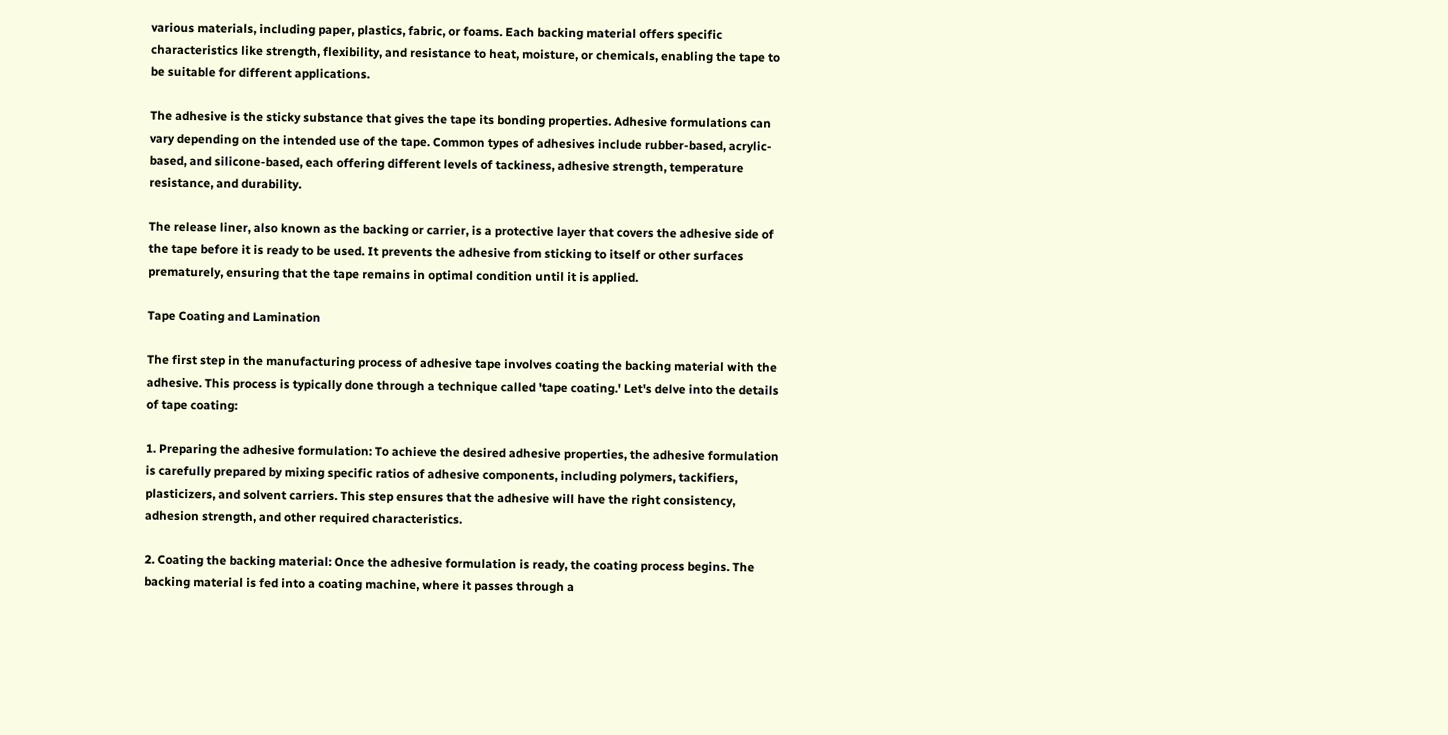various materials, including paper, plastics, fabric, or foams. Each backing material offers specific characteristics like strength, flexibility, and resistance to heat, moisture, or chemicals, enabling the tape to be suitable for different applications.

The adhesive is the sticky substance that gives the tape its bonding properties. Adhesive formulations can vary depending on the intended use of the tape. Common types of adhesives include rubber-based, acrylic-based, and silicone-based, each offering different levels of tackiness, adhesive strength, temperature resistance, and durability.

The release liner, also known as the backing or carrier, is a protective layer that covers the adhesive side of the tape before it is ready to be used. It prevents the adhesive from sticking to itself or other surfaces prematurely, ensuring that the tape remains in optimal condition until it is applied.

Tape Coating and Lamination

The first step in the manufacturing process of adhesive tape involves coating the backing material with the adhesive. This process is typically done through a technique called 'tape coating.' Let's delve into the details of tape coating:

1. Preparing the adhesive formulation: To achieve the desired adhesive properties, the adhesive formulation is carefully prepared by mixing specific ratios of adhesive components, including polymers, tackifiers, plasticizers, and solvent carriers. This step ensures that the adhesive will have the right consistency, adhesion strength, and other required characteristics.

2. Coating the backing material: Once the adhesive formulation is ready, the coating process begins. The backing material is fed into a coating machine, where it passes through a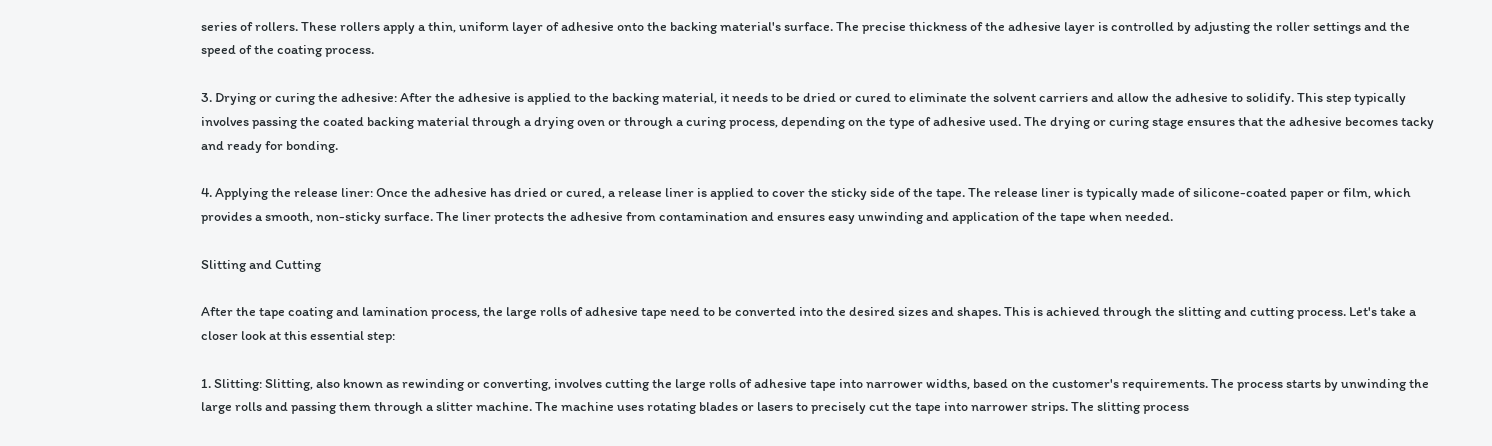series of rollers. These rollers apply a thin, uniform layer of adhesive onto the backing material's surface. The precise thickness of the adhesive layer is controlled by adjusting the roller settings and the speed of the coating process.

3. Drying or curing the adhesive: After the adhesive is applied to the backing material, it needs to be dried or cured to eliminate the solvent carriers and allow the adhesive to solidify. This step typically involves passing the coated backing material through a drying oven or through a curing process, depending on the type of adhesive used. The drying or curing stage ensures that the adhesive becomes tacky and ready for bonding.

4. Applying the release liner: Once the adhesive has dried or cured, a release liner is applied to cover the sticky side of the tape. The release liner is typically made of silicone-coated paper or film, which provides a smooth, non-sticky surface. The liner protects the adhesive from contamination and ensures easy unwinding and application of the tape when needed.

Slitting and Cutting

After the tape coating and lamination process, the large rolls of adhesive tape need to be converted into the desired sizes and shapes. This is achieved through the slitting and cutting process. Let's take a closer look at this essential step:

1. Slitting: Slitting, also known as rewinding or converting, involves cutting the large rolls of adhesive tape into narrower widths, based on the customer's requirements. The process starts by unwinding the large rolls and passing them through a slitter machine. The machine uses rotating blades or lasers to precisely cut the tape into narrower strips. The slitting process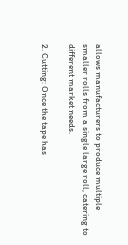allows manufacturers to produce multiple smaller rolls from a single large roll, catering to different market needs.

2. Cutting: Once the tape has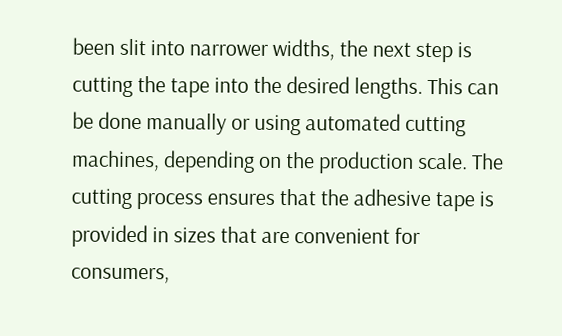been slit into narrower widths, the next step is cutting the tape into the desired lengths. This can be done manually or using automated cutting machines, depending on the production scale. The cutting process ensures that the adhesive tape is provided in sizes that are convenient for consumers,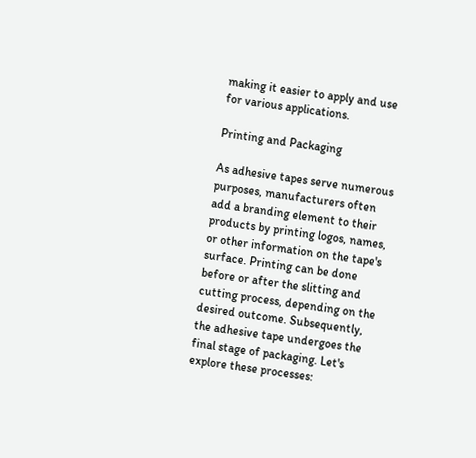making it easier to apply and use for various applications.

Printing and Packaging

As adhesive tapes serve numerous purposes, manufacturers often add a branding element to their products by printing logos, names, or other information on the tape's surface. Printing can be done before or after the slitting and cutting process, depending on the desired outcome. Subsequently, the adhesive tape undergoes the final stage of packaging. Let's explore these processes: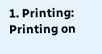1. Printing: Printing on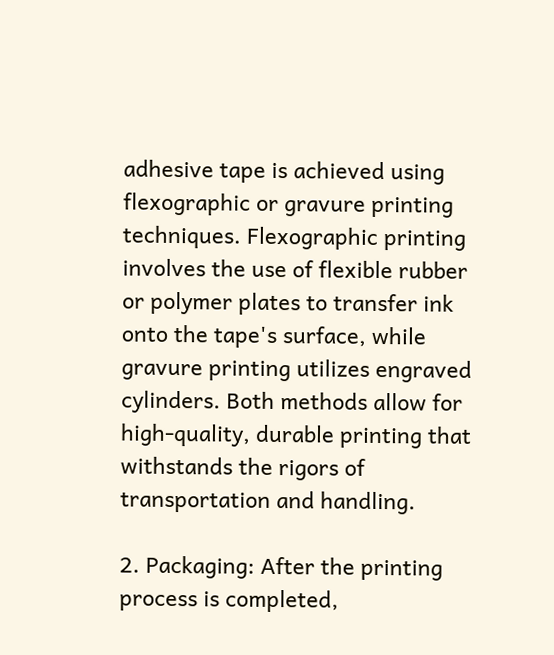adhesive tape is achieved using flexographic or gravure printing techniques. Flexographic printing involves the use of flexible rubber or polymer plates to transfer ink onto the tape's surface, while gravure printing utilizes engraved cylinders. Both methods allow for high-quality, durable printing that withstands the rigors of transportation and handling.

2. Packaging: After the printing process is completed,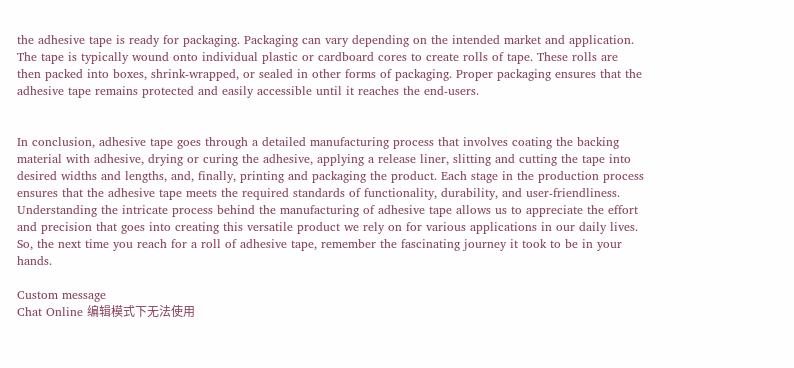the adhesive tape is ready for packaging. Packaging can vary depending on the intended market and application. The tape is typically wound onto individual plastic or cardboard cores to create rolls of tape. These rolls are then packed into boxes, shrink-wrapped, or sealed in other forms of packaging. Proper packaging ensures that the adhesive tape remains protected and easily accessible until it reaches the end-users.


In conclusion, adhesive tape goes through a detailed manufacturing process that involves coating the backing material with adhesive, drying or curing the adhesive, applying a release liner, slitting and cutting the tape into desired widths and lengths, and, finally, printing and packaging the product. Each stage in the production process ensures that the adhesive tape meets the required standards of functionality, durability, and user-friendliness. Understanding the intricate process behind the manufacturing of adhesive tape allows us to appreciate the effort and precision that goes into creating this versatile product we rely on for various applications in our daily lives. So, the next time you reach for a roll of adhesive tape, remember the fascinating journey it took to be in your hands.

Custom message
Chat Online 编辑模式下无法使用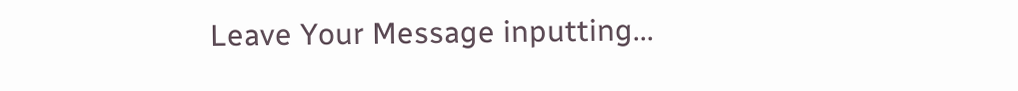Leave Your Message inputting...